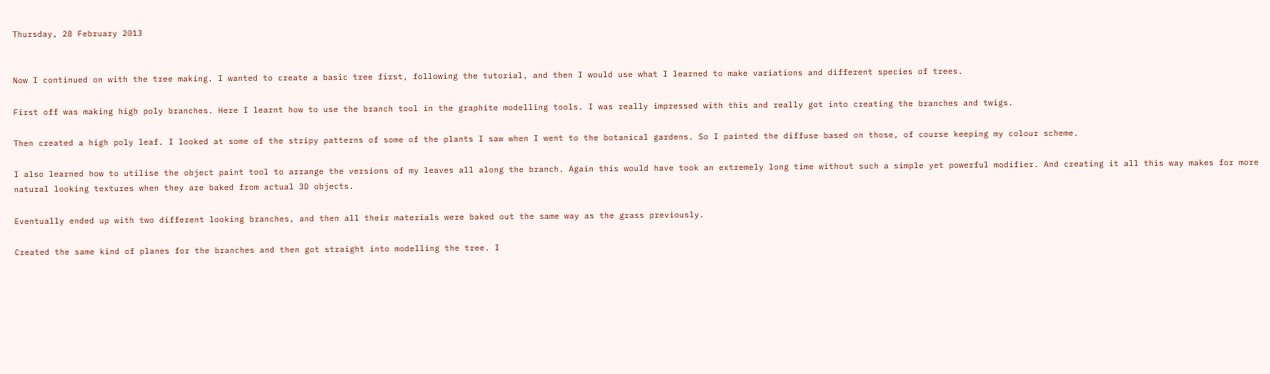Thursday, 28 February 2013


Now I continued on with the tree making. I wanted to create a basic tree first, following the tutorial, and then I would use what I learned to make variations and different species of trees.

First off was making high poly branches. Here I learnt how to use the branch tool in the graphite modelling tools. I was really impressed with this and really got into creating the branches and twigs.

Then created a high poly leaf. I looked at some of the stripy patterns of some of the plants I saw when I went to the botanical gardens. So I painted the diffuse based on those, of course keeping my colour scheme.

I also learned how to utilise the object paint tool to arrange the versions of my leaves all along the branch. Again this would have took an extremely long time without such a simple yet powerful modifier. And creating it all this way makes for more natural looking textures when they are baked from actual 3D objects.

Eventually ended up with two different looking branches, and then all their materials were baked out the same way as the grass previously.

Created the same kind of planes for the branches and then got straight into modelling the tree. I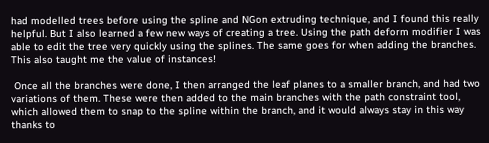had modelled trees before using the spline and NGon extruding technique, and I found this really helpful. But I also learned a few new ways of creating a tree. Using the path deform modifier I was able to edit the tree very quickly using the splines. The same goes for when adding the branches. This also taught me the value of instances!

 Once all the branches were done, I then arranged the leaf planes to a smaller branch, and had two variations of them. These were then added to the main branches with the path constraint tool, which allowed them to snap to the spline within the branch, and it would always stay in this way thanks to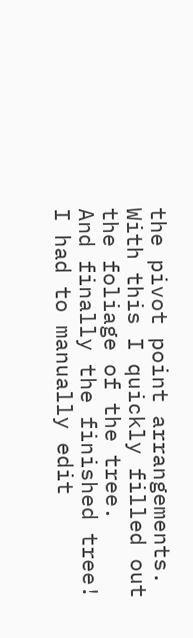the pivot point arrangements. With this I quickly filled out the foliage of the tree.
And finally the finished tree! I had to manually edit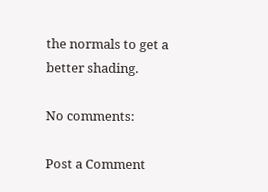the normals to get a better shading.

No comments:

Post a Comment